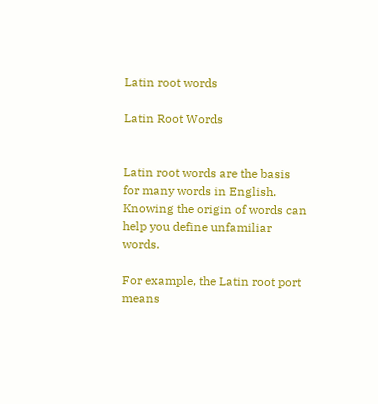Latin root words

Latin Root Words


Latin root words are the basis for many words in English. Knowing the origin of words can help you define unfamiliar words.

For example, the Latin root port means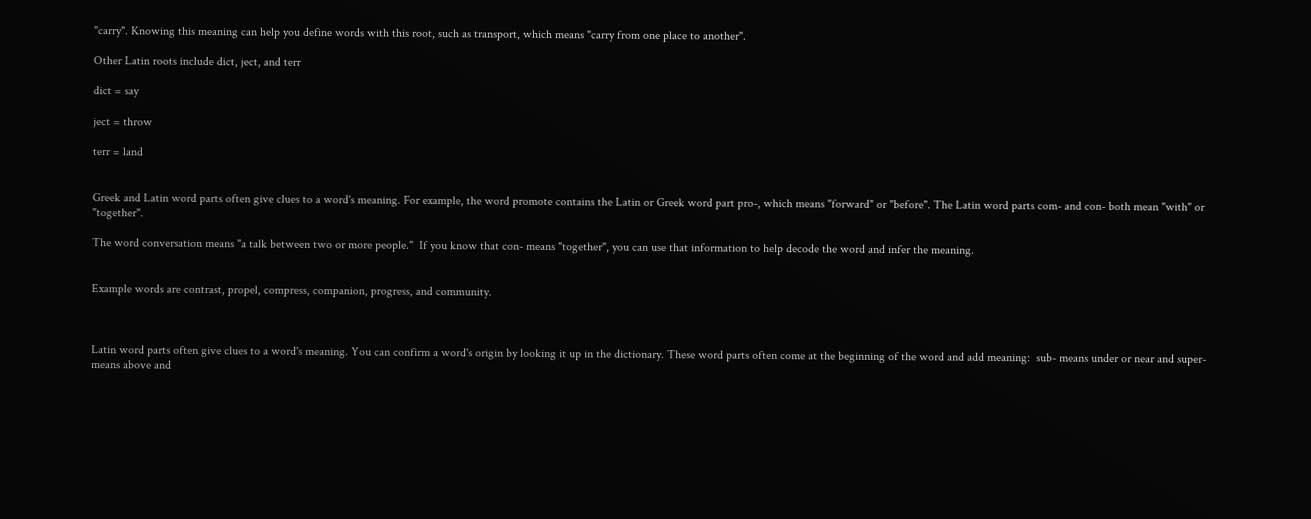"carry". Knowing this meaning can help you define words with this root, such as transport, which means "carry from one place to another".

Other Latin roots include dict, ject, and terr

dict = say

ject = throw

terr = land


Greek and Latin word parts often give clues to a word's meaning. For example, the word promote contains the Latin or Greek word part pro-, which means "forward" or "before". The Latin word parts com- and con- both mean "with" or "together".

The word conversation means "a talk between two or more people."  If you know that con- means "together", you can use that information to help decode the word and infer the meaning.


Example words are contrast, propel, compress, companion, progress, and community.



Latin word parts often give clues to a word's meaning. You can confirm a word's origin by looking it up in the dictionary. These word parts often come at the beginning of the word and add meaning:  sub- means under or near and super-means above and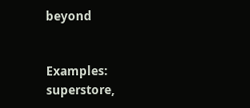beyond


Examples:  superstore,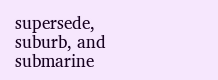supersede, suburb, and submarine